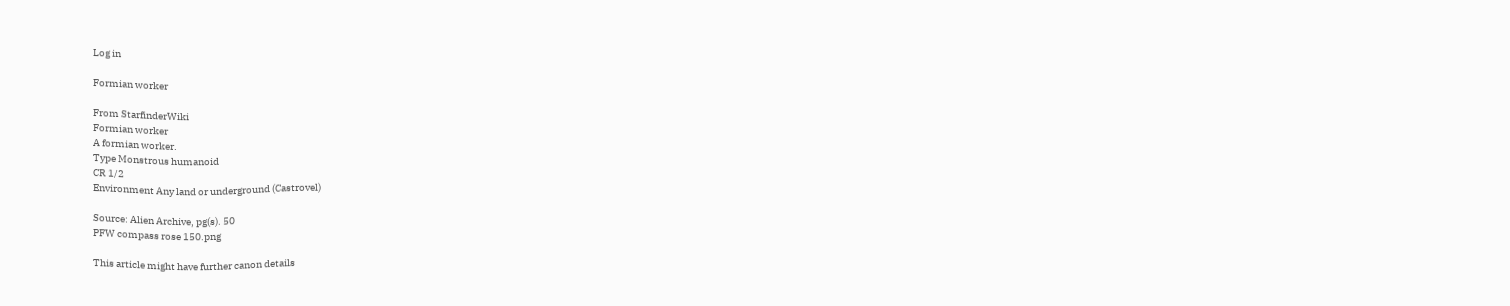Log in

Formian worker

From StarfinderWiki
Formian worker
A formian worker.
Type Monstrous humanoid
CR 1/2
Environment Any land or underground (Castrovel)

Source: Alien Archive, pg(s). 50
PFW compass rose 150.png

This article might have further canon details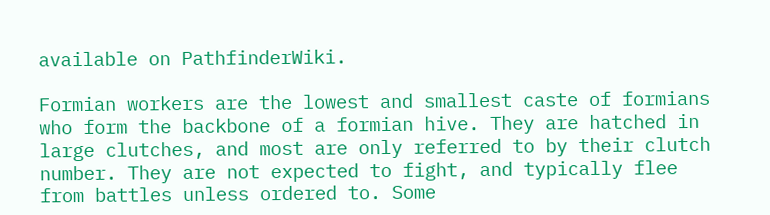available on PathfinderWiki.

Formian workers are the lowest and smallest caste of formians who form the backbone of a formian hive. They are hatched in large clutches, and most are only referred to by their clutch number. They are not expected to fight, and typically flee from battles unless ordered to. Some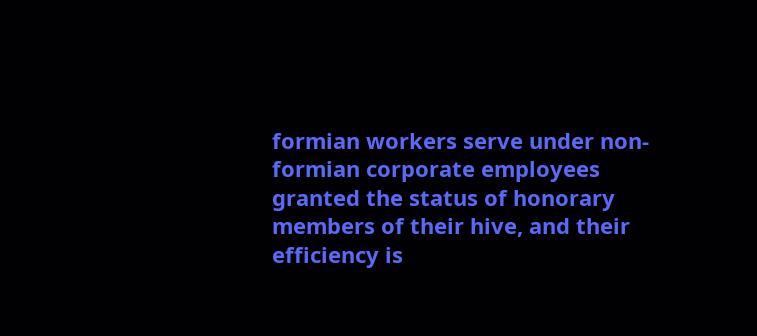formian workers serve under non-formian corporate employees granted the status of honorary members of their hive, and their efficiency is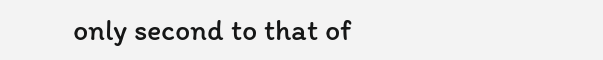only second to that of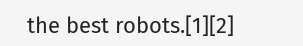the best robots.[1][2]